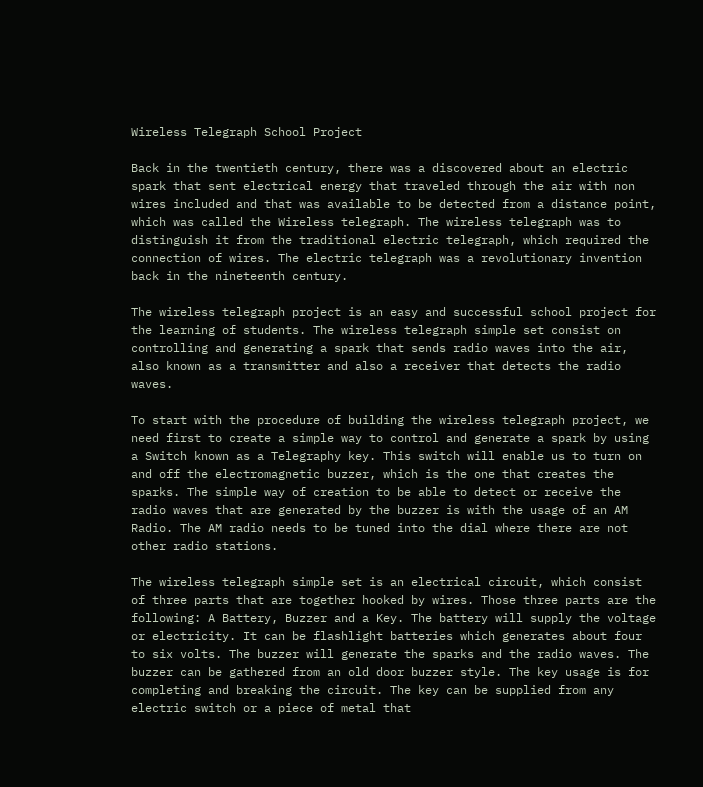Wireless Telegraph School Project

Back in the twentieth century, there was a discovered about an electric spark that sent electrical energy that traveled through the air with non wires included and that was available to be detected from a distance point, which was called the Wireless telegraph. The wireless telegraph was to distinguish it from the traditional electric telegraph, which required the connection of wires. The electric telegraph was a revolutionary invention back in the nineteenth century.

The wireless telegraph project is an easy and successful school project for the learning of students. The wireless telegraph simple set consist on controlling and generating a spark that sends radio waves into the air, also known as a transmitter and also a receiver that detects the radio waves.

To start with the procedure of building the wireless telegraph project, we need first to create a simple way to control and generate a spark by using a Switch known as a Telegraphy key. This switch will enable us to turn on and off the electromagnetic buzzer, which is the one that creates the sparks. The simple way of creation to be able to detect or receive the radio waves that are generated by the buzzer is with the usage of an AM Radio. The AM radio needs to be tuned into the dial where there are not other radio stations.

The wireless telegraph simple set is an electrical circuit, which consist of three parts that are together hooked by wires. Those three parts are the following: A Battery, Buzzer and a Key. The battery will supply the voltage or electricity. It can be flashlight batteries which generates about four to six volts. The buzzer will generate the sparks and the radio waves. The buzzer can be gathered from an old door buzzer style. The key usage is for completing and breaking the circuit. The key can be supplied from any electric switch or a piece of metal that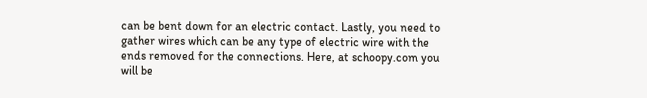can be bent down for an electric contact. Lastly, you need to gather wires which can be any type of electric wire with the ends removed for the connections. Here, at schoopy.com you will be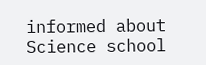informed about Science school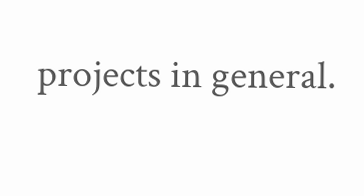projects in general.